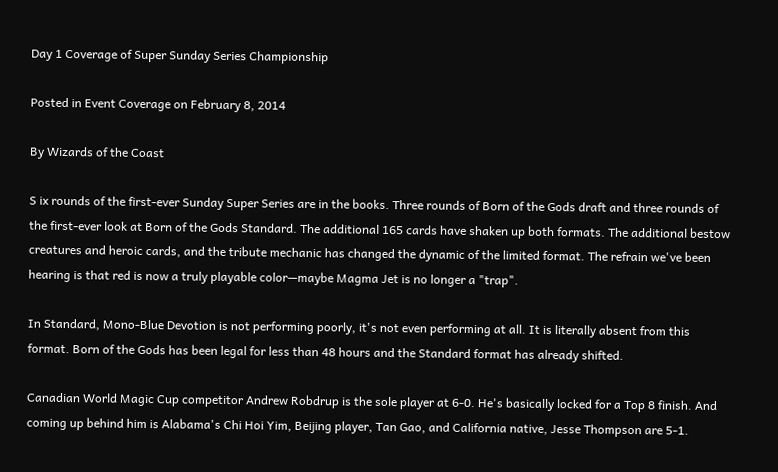Day 1 Coverage of Super Sunday Series Championship

Posted in Event Coverage on February 8, 2014

By Wizards of the Coast

S ix rounds of the first-ever Sunday Super Series are in the books. Three rounds of Born of the Gods draft and three rounds of the first-ever look at Born of the Gods Standard. The additional 165 cards have shaken up both formats. The additional bestow creatures and heroic cards, and the tribute mechanic has changed the dynamic of the limited format. The refrain we've been hearing is that red is now a truly playable color—maybe Magma Jet is no longer a "trap".

In Standard, Mono-Blue Devotion is not performing poorly, it's not even performing at all. It is literally absent from this format. Born of the Gods has been legal for less than 48 hours and the Standard format has already shifted.

Canadian World Magic Cup competitor Andrew Robdrup is the sole player at 6-0. He's basically locked for a Top 8 finish. And coming up behind him is Alabama's Chi Hoi Yim, Beijing player, Tan Gao, and California native, Jesse Thompson are 5-1.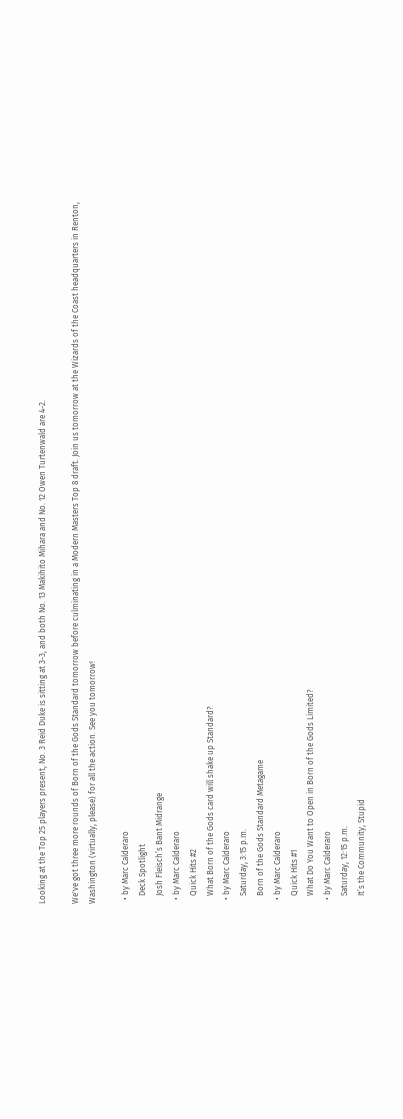Looking at the Top 25 players present, No. 3 Reid Duke is sitting at 3-3, and both No. 13 Makihito Mihara and No. 12 Owen Turtenwald are 4-2.

We've got three more rounds of Born of the Gods Standard tomorrow before culminating in a Modern Masters Top 8 draft. Join us tomorrow at the Wizards of the Coast headquarters in Renton, Washington (virtually, please) for all the action. See you tomorrow!

  • by Marc Calderaro
    Deck Spotlight
    Josh Fleisch’s Bant Midrange
  • by Marc Calderaro
    Quick Hits #2
    What Born of the Gods card will shake up Standard?
  • by Marc Calderaro
    Saturday, 3:15 p.m.
    Born of the Gods Standard Metagame
  • by Marc Calderaro
    Quick Hits #1
    What Do You Want to Open in Born of the Gods Limited?
  • by Marc Calderaro
    Saturday, 12:15 p.m.
    It’s the Community, Stupid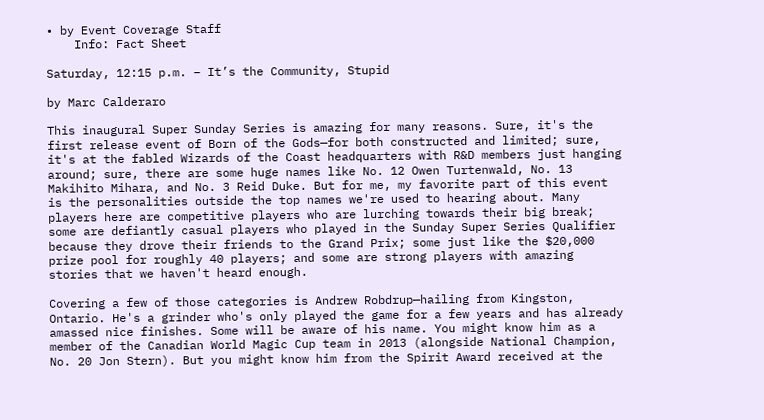• by Event Coverage Staff
    Info: Fact Sheet

Saturday, 12:15 p.m. – It’s the Community, Stupid

by Marc Calderaro

This inaugural Super Sunday Series is amazing for many reasons. Sure, it's the first release event of Born of the Gods—for both constructed and limited; sure, it's at the fabled Wizards of the Coast headquarters with R&D members just hanging around; sure, there are some huge names like No. 12 Owen Turtenwald, No. 13 Makihito Mihara, and No. 3 Reid Duke. But for me, my favorite part of this event is the personalities outside the top names we're used to hearing about. Many players here are competitive players who are lurching towards their big break; some are defiantly casual players who played in the Sunday Super Series Qualifier because they drove their friends to the Grand Prix; some just like the $20,000 prize pool for roughly 40 players; and some are strong players with amazing stories that we haven't heard enough.

Covering a few of those categories is Andrew Robdrup—hailing from Kingston, Ontario. He's a grinder who's only played the game for a few years and has already amassed nice finishes. Some will be aware of his name. You might know him as a member of the Canadian World Magic Cup team in 2013 (alongside National Champion, No. 20 Jon Stern). But you might know him from the Spirit Award received at the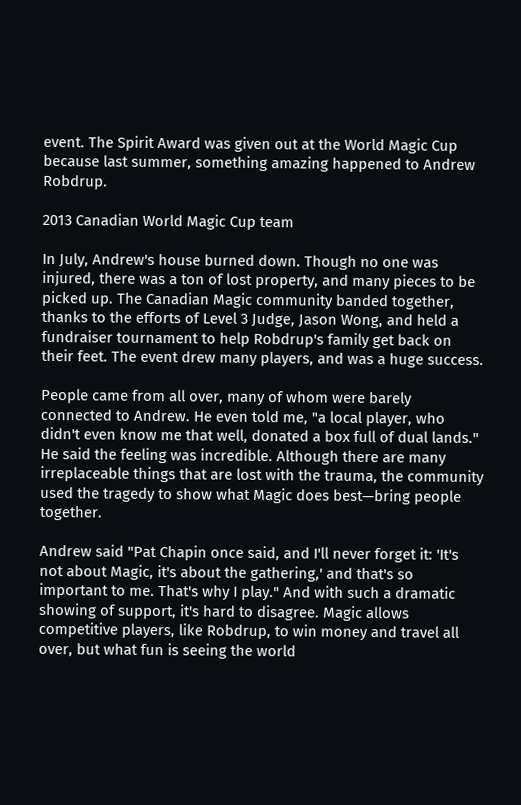event. The Spirit Award was given out at the World Magic Cup because last summer, something amazing happened to Andrew Robdrup.

2013 Canadian World Magic Cup team

In July, Andrew's house burned down. Though no one was injured, there was a ton of lost property, and many pieces to be picked up. The Canadian Magic community banded together, thanks to the efforts of Level 3 Judge, Jason Wong, and held a fundraiser tournament to help Robdrup's family get back on their feet. The event drew many players, and was a huge success.

People came from all over, many of whom were barely connected to Andrew. He even told me, "a local player, who didn't even know me that well, donated a box full of dual lands." He said the feeling was incredible. Although there are many irreplaceable things that are lost with the trauma, the community used the tragedy to show what Magic does best—bring people together.

Andrew said "Pat Chapin once said, and I'll never forget it: 'It's not about Magic, it's about the gathering,' and that's so important to me. That's why I play." And with such a dramatic showing of support, it's hard to disagree. Magic allows competitive players, like Robdrup, to win money and travel all over, but what fun is seeing the world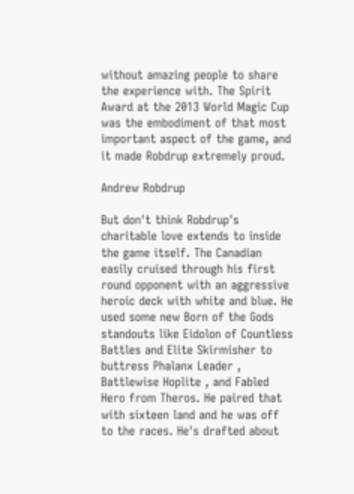without amazing people to share the experience with. The Spirit Award at the 2013 World Magic Cup was the embodiment of that most important aspect of the game, and it made Robdrup extremely proud.

Andrew Robdrup

But don't think Robdrup's charitable love extends to inside the game itself. The Canadian easily cruised through his first round opponent with an aggressive heroic deck with white and blue. He used some new Born of the Gods standouts like Eidolon of Countless Battles and Elite Skirmisher to buttress Phalanx Leader , Battlewise Hoplite , and Fabled Hero from Theros. He paired that with sixteen land and he was off to the races. He's drafted about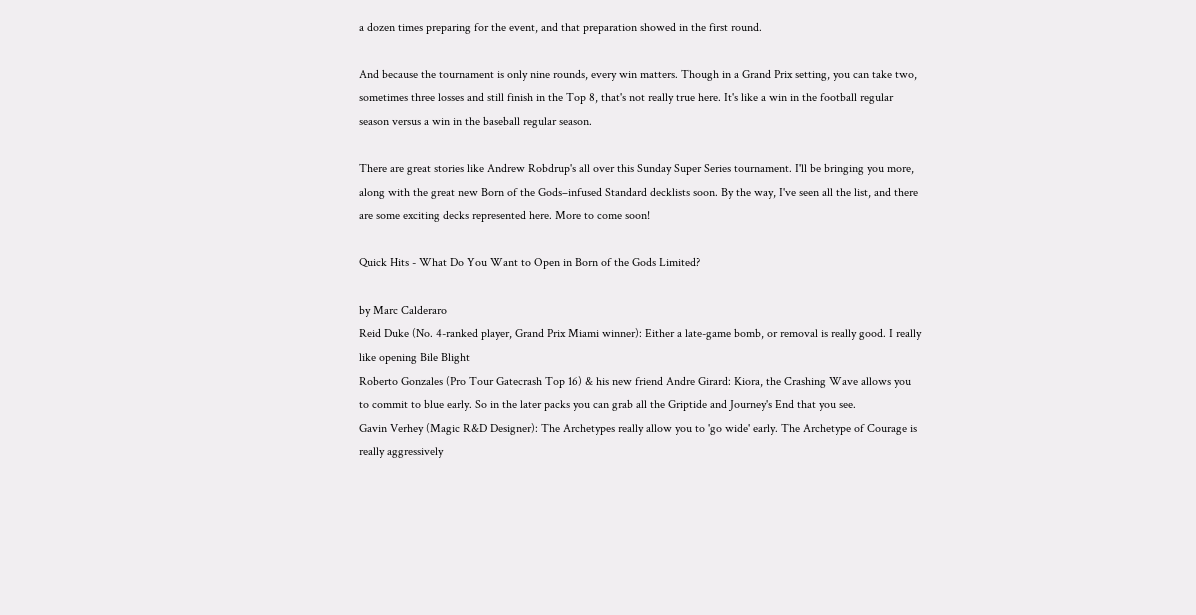a dozen times preparing for the event, and that preparation showed in the first round.

And because the tournament is only nine rounds, every win matters. Though in a Grand Prix setting, you can take two, sometimes three losses and still finish in the Top 8, that's not really true here. It's like a win in the football regular season versus a win in the baseball regular season.

There are great stories like Andrew Robdrup's all over this Sunday Super Series tournament. I'll be bringing you more, along with the great new Born of the Gods–infused Standard decklists soon. By the way, I've seen all the list, and there are some exciting decks represented here. More to come soon!

Quick Hits - What Do You Want to Open in Born of the Gods Limited?

by Marc Calderaro
Reid Duke (No. 4-ranked player, Grand Prix Miami winner): Either a late-game bomb, or removal is really good. I really like opening Bile Blight
Roberto Gonzales (Pro Tour Gatecrash Top 16) & his new friend Andre Girard: Kiora, the Crashing Wave allows you to commit to blue early. So in the later packs you can grab all the Griptide and Journey's End that you see.
Gavin Verhey (Magic R&D Designer): The Archetypes really allow you to 'go wide' early. The Archetype of Courage is really aggressively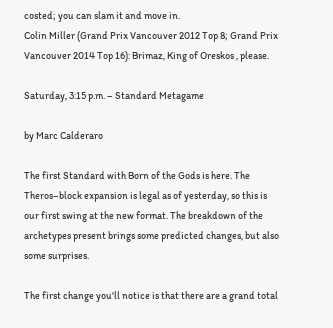costed; you can slam it and move in.
Colin Miller (Grand Prix Vancouver 2012 Top 8; Grand Prix Vancouver 2014 Top 16): Brimaz, King of Oreskos , please.

Saturday, 3:15 p.m. – Standard Metagame

by Marc Calderaro

The first Standard with Born of the Gods is here. The Theros–block expansion is legal as of yesterday, so this is our first swing at the new format. The breakdown of the archetypes present brings some predicted changes, but also some surprises.

The first change you'll notice is that there are a grand total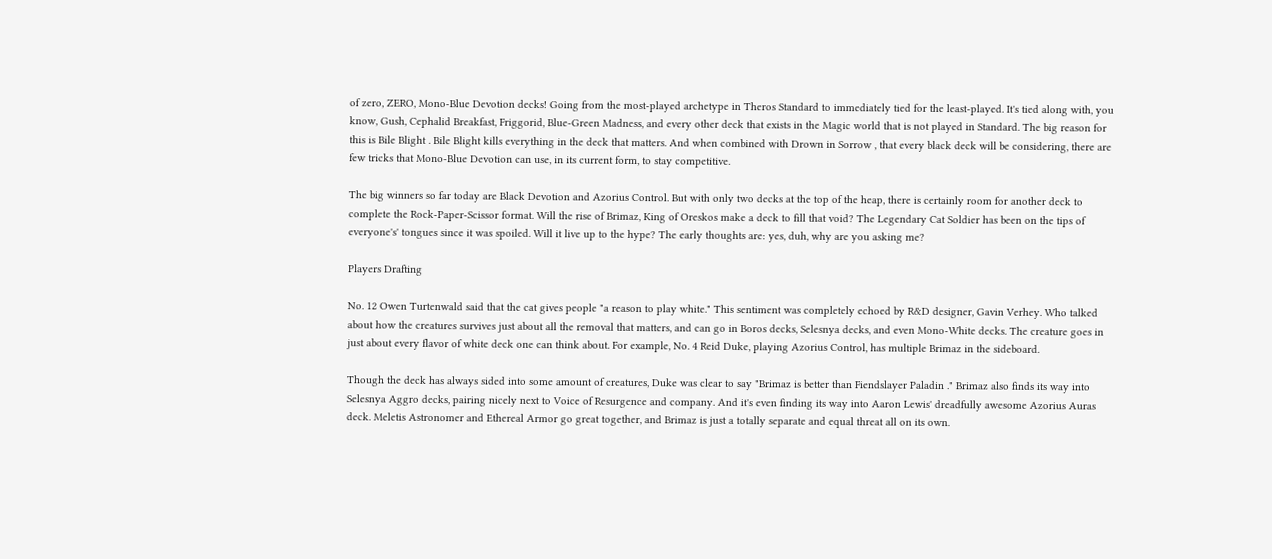of zero, ZERO, Mono-Blue Devotion decks! Going from the most-played archetype in Theros Standard to immediately tied for the least-played. It's tied along with, you know, Gush, Cephalid Breakfast, Friggorid, Blue-Green Madness, and every other deck that exists in the Magic world that is not played in Standard. The big reason for this is Bile Blight . Bile Blight kills everything in the deck that matters. And when combined with Drown in Sorrow , that every black deck will be considering, there are few tricks that Mono-Blue Devotion can use, in its current form, to stay competitive.

The big winners so far today are Black Devotion and Azorius Control. But with only two decks at the top of the heap, there is certainly room for another deck to complete the Rock-Paper-Scissor format. Will the rise of Brimaz, King of Oreskos make a deck to fill that void? The Legendary Cat Soldier has been on the tips of everyone's' tongues since it was spoiled. Will it live up to the hype? The early thoughts are: yes, duh, why are you asking me?

Players Drafting

No. 12 Owen Turtenwald said that the cat gives people "a reason to play white." This sentiment was completely echoed by R&D designer, Gavin Verhey. Who talked about how the creatures survives just about all the removal that matters, and can go in Boros decks, Selesnya decks, and even Mono-White decks. The creature goes in just about every flavor of white deck one can think about. For example, No. 4 Reid Duke, playing Azorius Control, has multiple Brimaz in the sideboard.

Though the deck has always sided into some amount of creatures, Duke was clear to say "Brimaz is better than Fiendslayer Paladin ." Brimaz also finds its way into Selesnya Aggro decks, pairing nicely next to Voice of Resurgence and company. And it's even finding its way into Aaron Lewis' dreadfully awesome Azorius Auras deck. Meletis Astronomer and Ethereal Armor go great together, and Brimaz is just a totally separate and equal threat all on its own.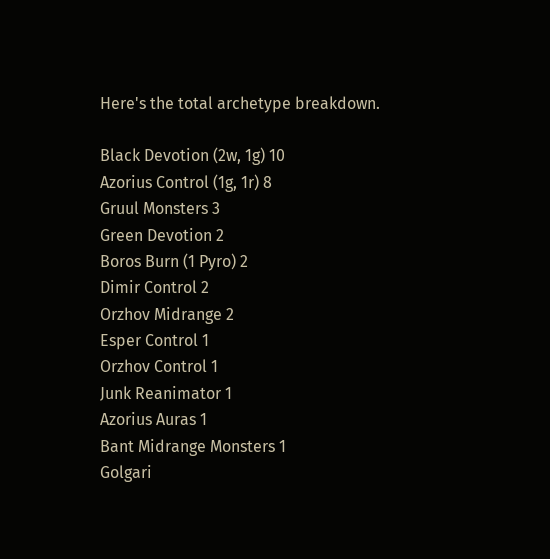Here's the total archetype breakdown.

Black Devotion (2w, 1g) 10
Azorius Control (1g, 1r) 8
Gruul Monsters 3
Green Devotion 2
Boros Burn (1 Pyro) 2
Dimir Control 2
Orzhov Midrange 2
Esper Control 1
Orzhov Control 1
Junk Reanimator 1
Azorius Auras 1
Bant Midrange Monsters 1
Golgari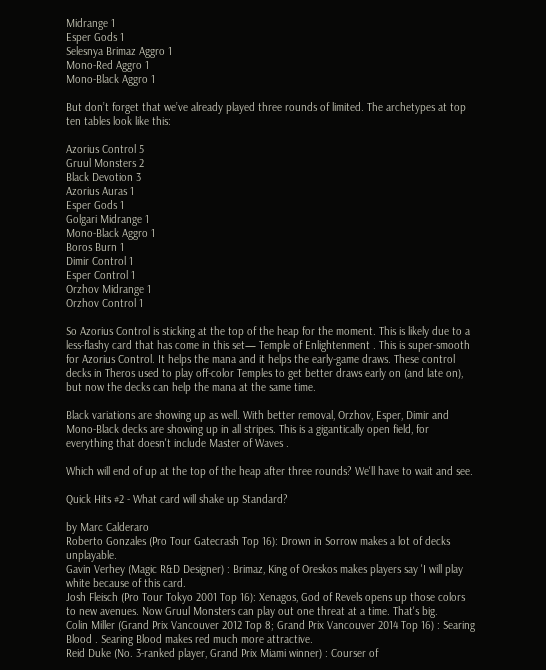Midrange 1
Esper Gods 1
Selesnya Brimaz Aggro 1
Mono-Red Aggro 1
Mono-Black Aggro 1

But don’t forget that we’ve already played three rounds of limited. The archetypes at top ten tables look like this:

Azorius Control 5
Gruul Monsters 2
Black Devotion 3
Azorius Auras 1
Esper Gods 1
Golgari Midrange 1
Mono-Black Aggro 1
Boros Burn 1
Dimir Control 1
Esper Control 1
Orzhov Midrange 1
Orzhov Control 1

So Azorius Control is sticking at the top of the heap for the moment. This is likely due to a less-flashy card that has come in this set— Temple of Enlightenment . This is super-smooth for Azorius Control. It helps the mana and it helps the early-game draws. These control decks in Theros used to play off-color Temples to get better draws early on (and late on), but now the decks can help the mana at the same time.

Black variations are showing up as well. With better removal, Orzhov, Esper, Dimir and Mono-Black decks are showing up in all stripes. This is a gigantically open field, for everything that doesn't include Master of Waves .

Which will end of up at the top of the heap after three rounds? We'll have to wait and see.

Quick Hits #2 - What card will shake up Standard?

by Marc Calderaro
Roberto Gonzales (Pro Tour Gatecrash Top 16): Drown in Sorrow makes a lot of decks unplayable.
Gavin Verhey (Magic R&D Designer) : Brimaz, King of Oreskos makes players say 'I will play white because of this card.
Josh Fleisch (Pro Tour Tokyo 2001 Top 16): Xenagos, God of Revels opens up those colors to new avenues. Now Gruul Monsters can play out one threat at a time. That's big.
Colin Miller (Grand Prix Vancouver 2012 Top 8; Grand Prix Vancouver 2014 Top 16) : Searing Blood . Searing Blood makes red much more attractive.
Reid Duke (No. 3-ranked player, Grand Prix Miami winner) : Courser of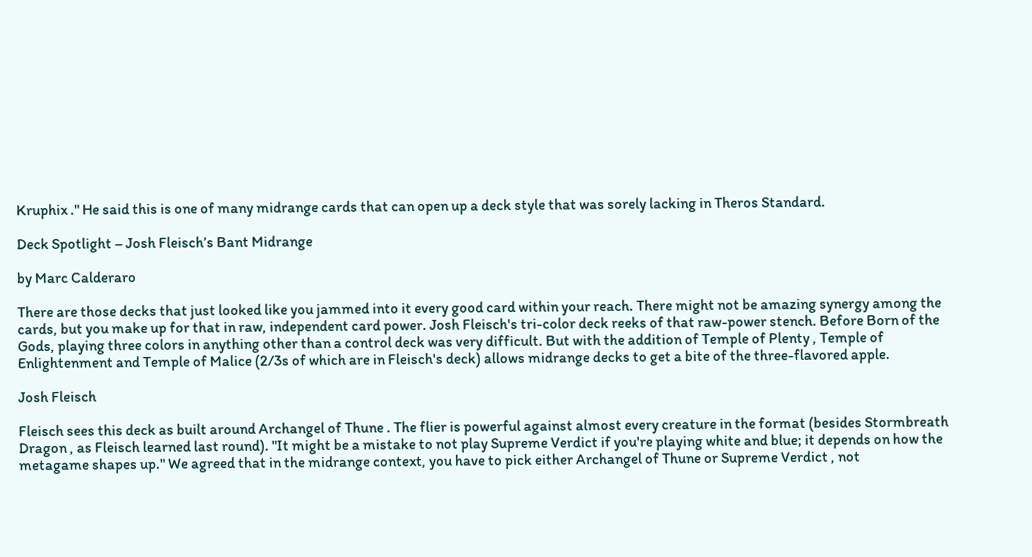Kruphix ." He said this is one of many midrange cards that can open up a deck style that was sorely lacking in Theros Standard.

Deck Spotlight – Josh Fleisch’s Bant Midrange

by Marc Calderaro

There are those decks that just looked like you jammed into it every good card within your reach. There might not be amazing synergy among the cards, but you make up for that in raw, independent card power. Josh Fleisch's tri-color deck reeks of that raw-power stench. Before Born of the Gods, playing three colors in anything other than a control deck was very difficult. But with the addition of Temple of Plenty , Temple of Enlightenment and Temple of Malice (2/3s of which are in Fleisch's deck) allows midrange decks to get a bite of the three-flavored apple.

Josh Fleisch

Fleisch sees this deck as built around Archangel of Thune . The flier is powerful against almost every creature in the format (besides Stormbreath Dragon , as Fleisch learned last round). "It might be a mistake to not play Supreme Verdict if you're playing white and blue; it depends on how the metagame shapes up." We agreed that in the midrange context, you have to pick either Archangel of Thune or Supreme Verdict , not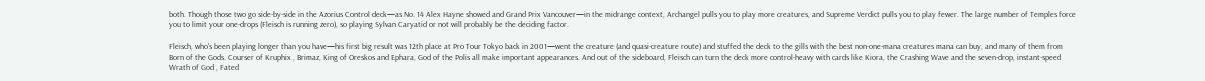both. Though those two go side-by-side in the Azorius Control deck—as No. 14 Alex Hayne showed and Grand Prix Vancouver—in the midrange context, Archangel pulls you to play more creatures, and Supreme Verdict pulls you to play fewer. The large number of Temples force you to limit your one-drops (Fleisch is running zero), so playing Sylvan Caryatid or not will probably be the deciding factor.

Fleisch, who's been playing longer than you have—his first big result was 12th place at Pro Tour Tokyo back in 2001—went the creature (and quasi-creature route) and stuffed the deck to the gills with the best non-one-mana creatures mana can buy, and many of them from Born of the Gods. Courser of Kruphix , Brimaz, King of Oreskos and Ephara, God of the Polis all make important appearances. And out of the sideboard, Fleisch can turn the deck more control-heavy with cards like Kiora, the Crashing Wave and the seven-drop, instant-speed Wrath of God , Fated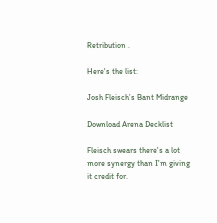Retribution .

Here's the list:

Josh Fleisch’s Bant Midrange

Download Arena Decklist

Fleisch swears there's a lot more synergy than I'm giving it credit for.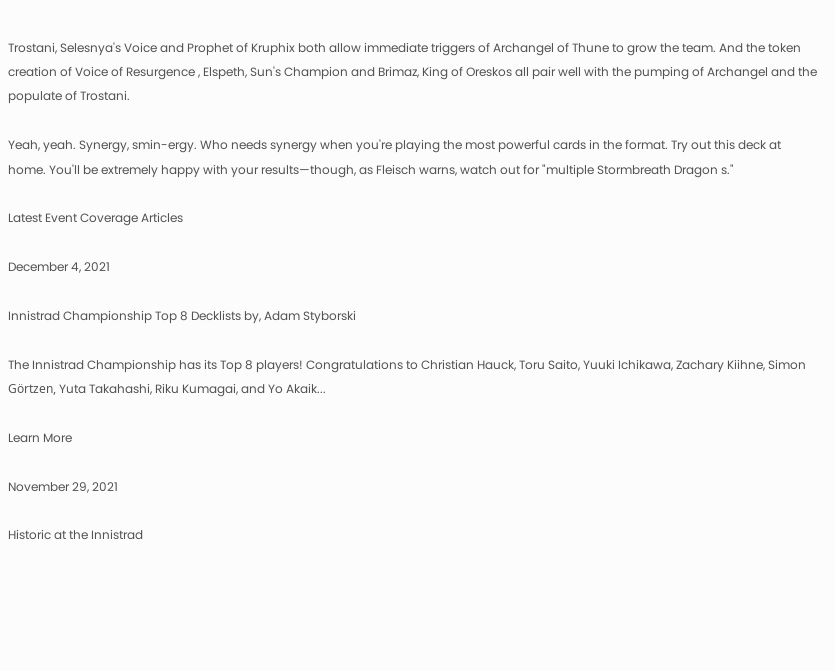Trostani, Selesnya's Voice and Prophet of Kruphix both allow immediate triggers of Archangel of Thune to grow the team. And the token creation of Voice of Resurgence , Elspeth, Sun's Champion and Brimaz, King of Oreskos all pair well with the pumping of Archangel and the populate of Trostani.

Yeah, yeah. Synergy, smin-ergy. Who needs synergy when you're playing the most powerful cards in the format. Try out this deck at home. You'll be extremely happy with your results—though, as Fleisch warns, watch out for "multiple Stormbreath Dragon s."

Latest Event Coverage Articles

December 4, 2021

Innistrad Championship Top 8 Decklists by, Adam Styborski

The Innistrad Championship has its Top 8 players! Congratulations to Christian Hauck, Toru Saito, Yuuki Ichikawa, Zachary Kiihne, Simon Görtzen, Yuta Takahashi, Riku Kumagai, and Yo Akaik...

Learn More

November 29, 2021

Historic at the Innistrad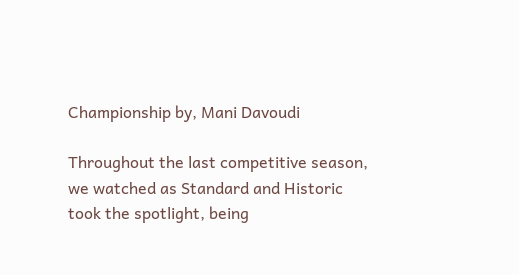Championship by, Mani Davoudi

Throughout the last competitive season, we watched as Standard and Historic took the spotlight, being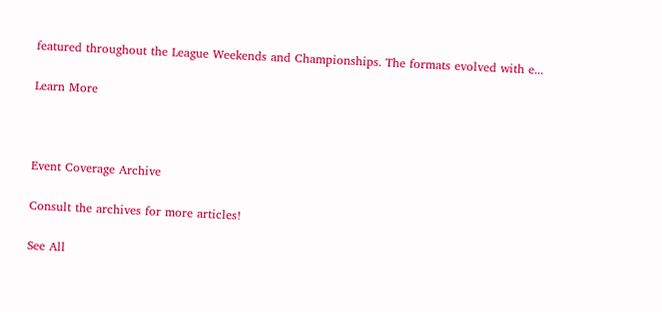featured throughout the League Weekends and Championships. The formats evolved with e...

Learn More



Event Coverage Archive

Consult the archives for more articles!

See All